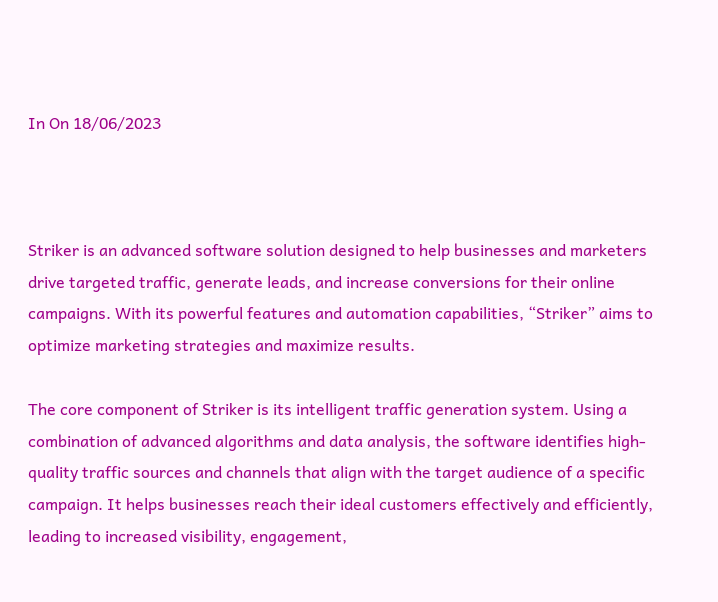In On 18/06/2023



Striker is an advanced software solution designed to help businesses and marketers drive targeted traffic, generate leads, and increase conversions for their online campaigns. With its powerful features and automation capabilities, “Striker” aims to optimize marketing strategies and maximize results.

The core component of Striker is its intelligent traffic generation system. Using a combination of advanced algorithms and data analysis, the software identifies high-quality traffic sources and channels that align with the target audience of a specific campaign. It helps businesses reach their ideal customers effectively and efficiently, leading to increased visibility, engagement,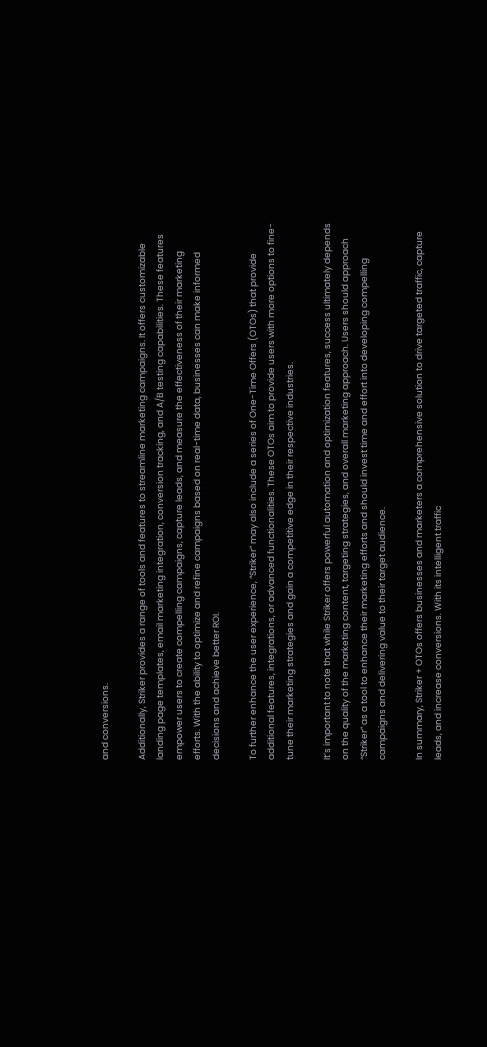and conversions.

Additionally, Striker provides a range of tools and features to streamline marketing campaigns. It offers customizable landing page templates, email marketing integration, conversion tracking, and A/B testing capabilities. These features empower users to create compelling campaigns, capture leads, and measure the effectiveness of their marketing efforts. With the ability to optimize and refine campaigns based on real-time data, businesses can make informed decisions and achieve better ROI.

To further enhance the user experience, “Striker” may also include a series of One-Time Offers (OTOs) that provide additional features, integrations, or advanced functionalities. These OTOs aim to provide users with more options to fine-tune their marketing strategies and gain a competitive edge in their respective industries.

It’s important to note that while Striker offers powerful automation and optimization features, success ultimately depends on the quality of the marketing content, targeting strategies, and overall marketing approach. Users should approach “Striker” as a tool to enhance their marketing efforts and should invest time and effort into developing compelling campaigns and delivering value to their target audience.

In summary, Striker + OTOs offers businesses and marketers a comprehensive solution to drive targeted traffic, capture leads, and increase conversions. With its intelligent traffic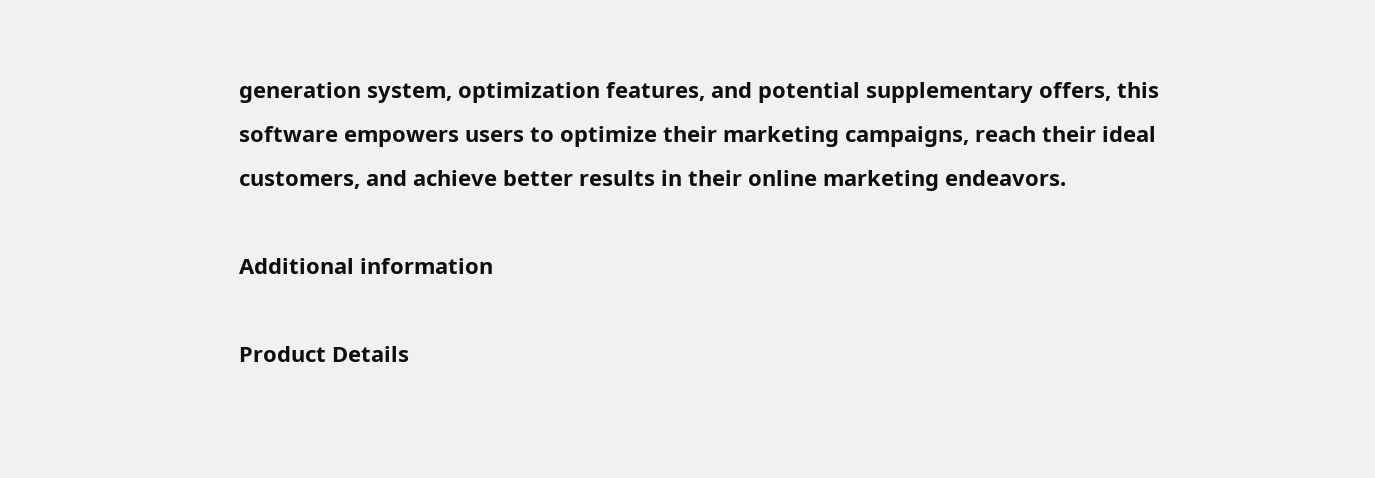generation system, optimization features, and potential supplementary offers, this software empowers users to optimize their marketing campaigns, reach their ideal customers, and achieve better results in their online marketing endeavors.

Additional information

Product Details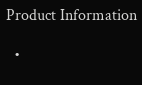Product Information

  •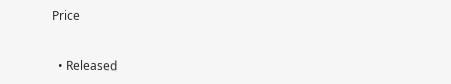Price


  • Released